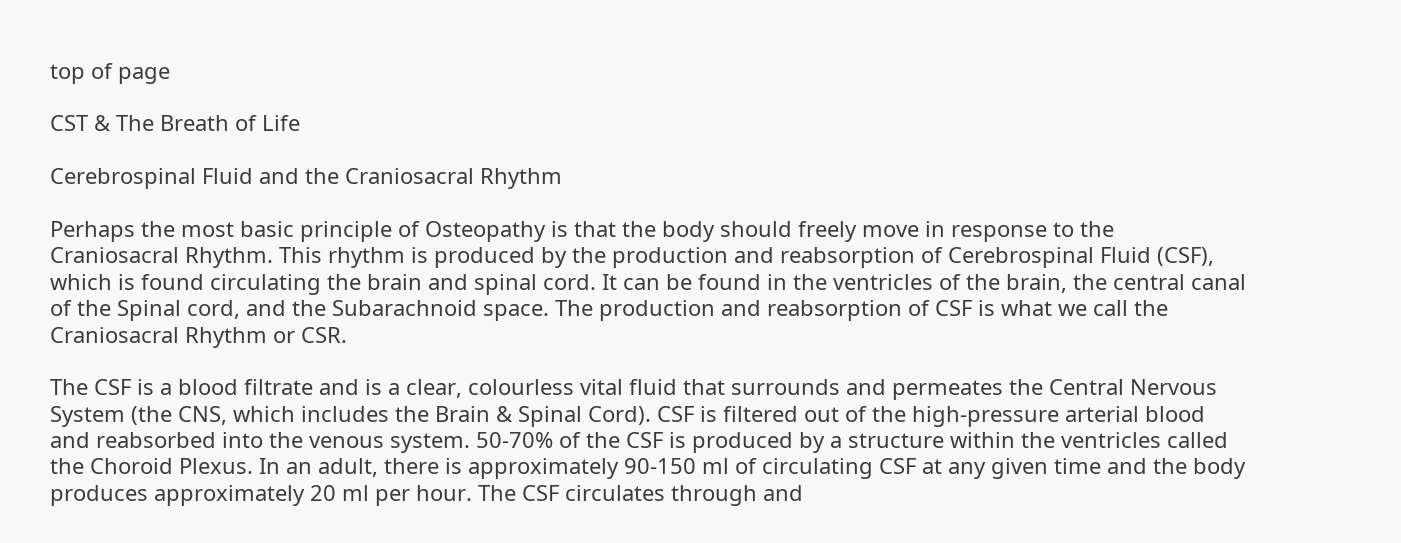top of page

CST & The Breath of Life

Cerebrospinal Fluid and the Craniosacral Rhythm

Perhaps the most basic principle of Osteopathy is that the body should freely move in response to the Craniosacral Rhythm. This rhythm is produced by the production and reabsorption of Cerebrospinal Fluid (CSF), which is found circulating the brain and spinal cord. It can be found in the ventricles of the brain, the central canal of the Spinal cord, and the Subarachnoid space. The production and reabsorption of CSF is what we call the Craniosacral Rhythm or CSR.

The CSF is a blood filtrate and is a clear, colourless vital fluid that surrounds and permeates the Central Nervous System (the CNS, which includes the Brain & Spinal Cord). CSF is filtered out of the high-pressure arterial blood and reabsorbed into the venous system. 50-70% of the CSF is produced by a structure within the ventricles called the Choroid Plexus. In an adult, there is approximately 90-150 ml of circulating CSF at any given time and the body produces approximately 20 ml per hour. The CSF circulates through and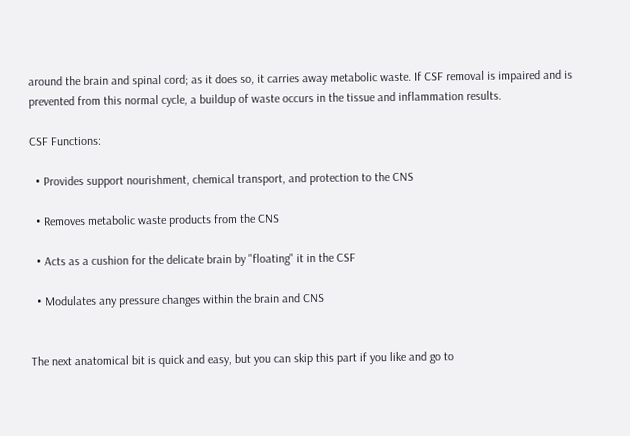around the brain and spinal cord; as it does so, it carries away metabolic waste. If CSF removal is impaired and is prevented from this normal cycle, a buildup of waste occurs in the tissue and inflammation results.

CSF Functions:

  • Provides support nourishment, chemical transport, and protection to the CNS

  • Removes metabolic waste products from the CNS

  • Acts as a cushion for the delicate brain by "floating" it in the CSF

  • Modulates any pressure changes within the brain and CNS


The next anatomical bit is quick and easy, but you can skip this part if you like and go to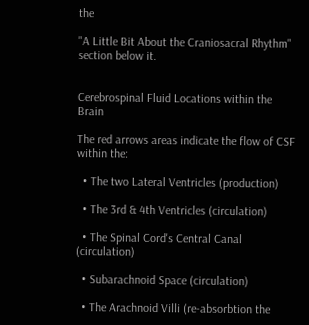the

"A Little Bit About the Craniosacral Rhythm" section below it.


Cerebrospinal Fluid Locations within the Brain

The red arrows areas indicate the flow of CSF within the:

  • The two Lateral Ventricles (production)

  • The 3rd & 4th Ventricles (circulation)

  • The Spinal Cord's Central Canal (circulation)

  • Subarachnoid Space (circulation)

  • The Arachnoid Villi (re-absorbtion the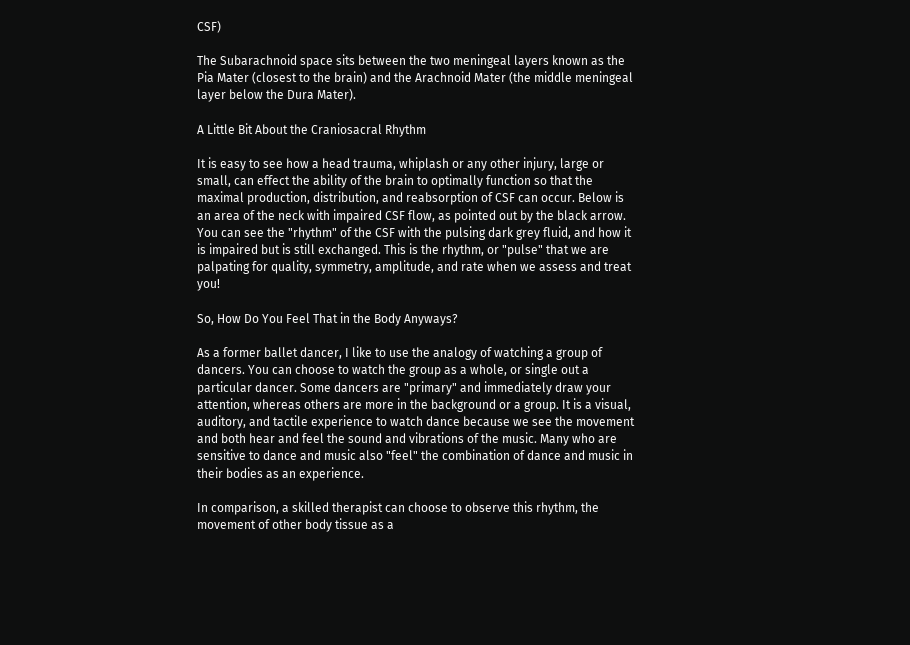CSF)

The Subarachnoid space sits between the two meningeal layers known as the Pia Mater (closest to the brain) and the Arachnoid Mater (the middle meningeal layer below the Dura Mater).

A Little Bit About the Craniosacral Rhythm

It is easy to see how a head trauma, whiplash or any other injury, large or small, can effect the ability of the brain to optimally function so that the maximal production, distribution, and reabsorption of CSF can occur. Below is an area of the neck with impaired CSF flow, as pointed out by the black arrow. You can see the "rhythm" of the CSF with the pulsing dark grey fluid, and how it is impaired but is still exchanged. This is the rhythm, or "pulse" that we are palpating for quality, symmetry, amplitude, and rate when we assess and treat you!

So, How Do You Feel That in the Body Anyways?

As a former ballet dancer, I like to use the analogy of watching a group of dancers. You can choose to watch the group as a whole, or single out a particular dancer. Some dancers are "primary" and immediately draw your attention, whereas others are more in the background or a group. It is a visual, auditory, and tactile experience to watch dance because we see the movement and both hear and feel the sound and vibrations of the music. Many who are sensitive to dance and music also "feel" the combination of dance and music in their bodies as an experience.

In comparison, a skilled therapist can choose to observe this rhythm, the movement of other body tissue as a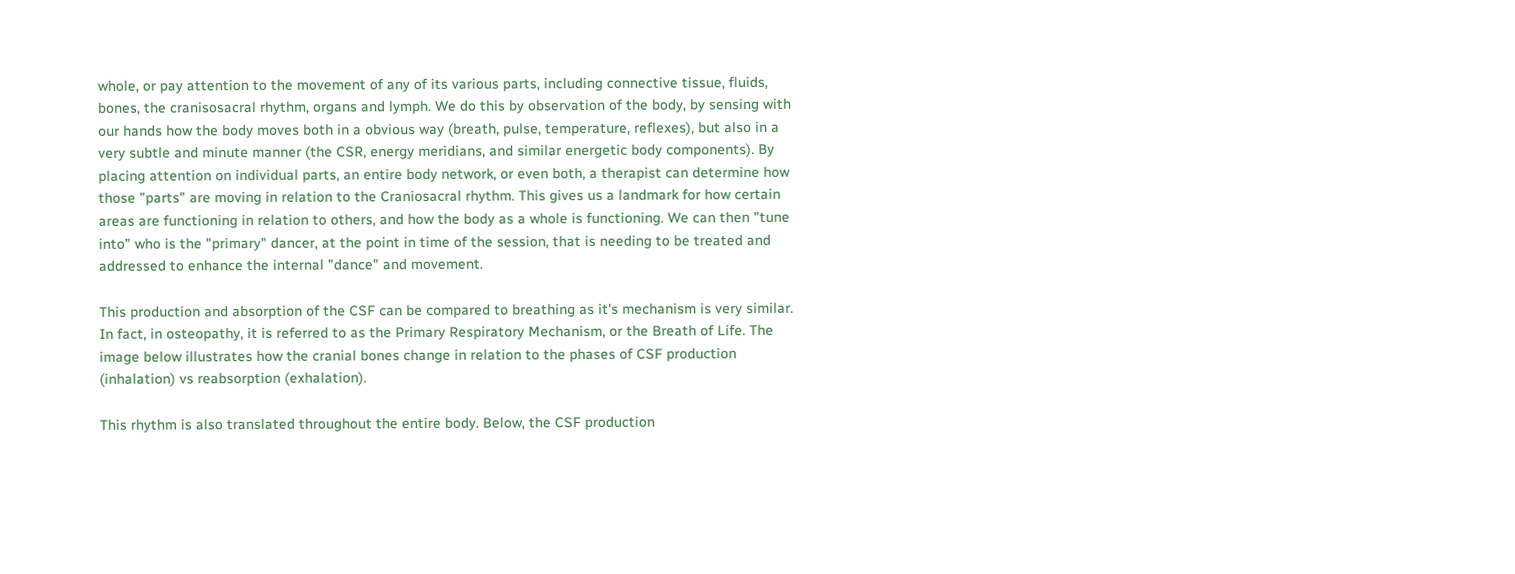whole, or pay attention to the movement of any of its various parts, including connective tissue, fluids, bones, the cranisosacral rhythm, organs and lymph. We do this by observation of the body, by sensing with our hands how the body moves both in a obvious way (breath, pulse, temperature, reflexes), but also in a very subtle and minute manner (the CSR, energy meridians, and similar energetic body components). By placing attention on individual parts, an entire body network, or even both, a therapist can determine how those "parts" are moving in relation to the Craniosacral rhythm. This gives us a landmark for how certain areas are functioning in relation to others, and how the body as a whole is functioning. We can then "tune into" who is the "primary" dancer, at the point in time of the session, that is needing to be treated and addressed to enhance the internal "dance" and movement.

This production and absorption of the CSF can be compared to breathing as it's mechanism is very similar. In fact, in osteopathy, it is referred to as the Primary Respiratory Mechanism, or the Breath of Life. The image below illustrates how the cranial bones change in relation to the phases of CSF production (inhalation) vs reabsorption (exhalation).

This rhythm is also translated throughout the entire body. Below, the CSF production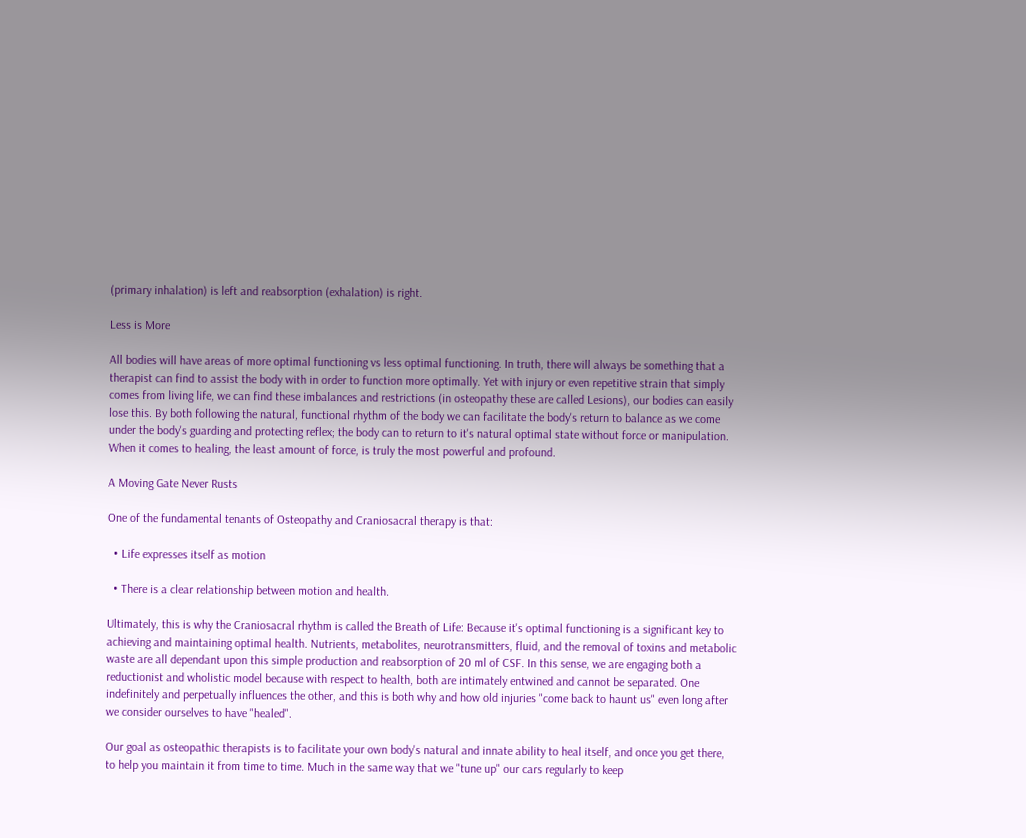(primary inhalation) is left and reabsorption (exhalation) is right.

Less is More

All bodies will have areas of more optimal functioning vs less optimal functioning. In truth, there will always be something that a therapist can find to assist the body with in order to function more optimally. Yet with injury or even repetitive strain that simply comes from living life, we can find these imbalances and restrictions (in osteopathy these are called Lesions), our bodies can easily lose this. By both following the natural, functional rhythm of the body we can facilitate the body's return to balance as we come under the body's guarding and protecting reflex; the body can to return to it's natural optimal state without force or manipulation. When it comes to healing, the least amount of force, is truly the most powerful and profound.

A Moving Gate Never Rusts

One of the fundamental tenants of Osteopathy and Craniosacral therapy is that:

  • Life expresses itself as motion

  • There is a clear relationship between motion and health.

Ultimately, this is why the Craniosacral rhythm is called the Breath of Life: Because it's optimal functioning is a significant key to achieving and maintaining optimal health. Nutrients, metabolites, neurotransmitters, fluid, and the removal of toxins and metabolic waste are all dependant upon this simple production and reabsorption of 20 ml of CSF. In this sense, we are engaging both a reductionist and wholistic model because with respect to health, both are intimately entwined and cannot be separated. One indefinitely and perpetually influences the other, and this is both why and how old injuries "come back to haunt us" even long after we consider ourselves to have "healed".

Our goal as osteopathic therapists is to facilitate your own body's natural and innate ability to heal itself, and once you get there, to help you maintain it from time to time. Much in the same way that we "tune up" our cars regularly to keep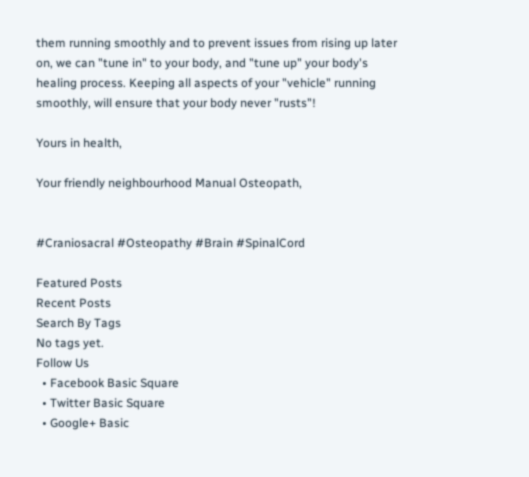them running smoothly and to prevent issues from rising up later on, we can "tune in" to your body, and "tune up" your body's healing process. Keeping all aspects of your "vehicle" running smoothly, will ensure that your body never "rusts"!

Yours in health,

Your friendly neighbourhood Manual Osteopath,


#Craniosacral #Osteopathy #Brain #SpinalCord

Featured Posts
Recent Posts
Search By Tags
No tags yet.
Follow Us
  • Facebook Basic Square
  • Twitter Basic Square
  • Google+ Basic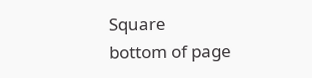Square
bottom of page